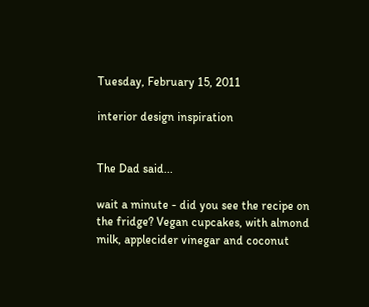Tuesday, February 15, 2011

interior design inspiration


The Dad said...

wait a minute - did you see the recipe on the fridge? Vegan cupcakes, with almond milk, applecider vinegar and coconut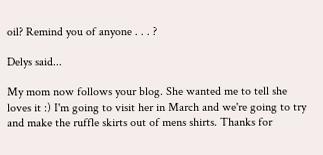oil? Remind you of anyone . . . ?

Delys said...

My mom now follows your blog. She wanted me to tell she loves it :) I'm going to visit her in March and we're going to try and make the ruffle skirts out of mens shirts. Thanks for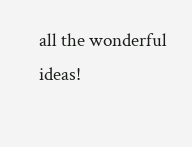all the wonderful ideas!